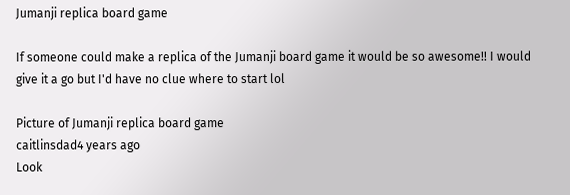Jumanji replica board game

If someone could make a replica of the Jumanji board game it would be so awesome!! I would give it a go but I'd have no clue where to start lol

Picture of Jumanji replica board game
caitlinsdad4 years ago
Look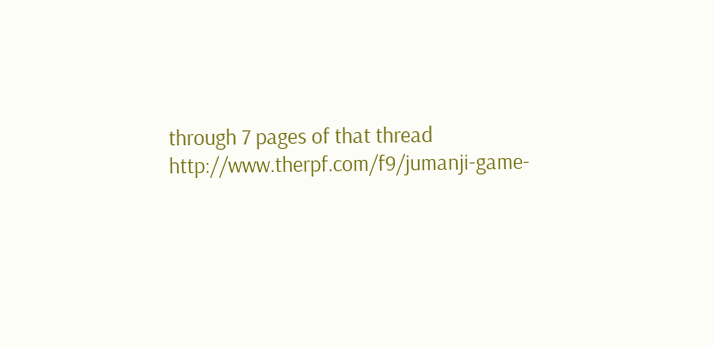through 7 pages of that thread http://www.therpf.com/f9/jumanji-game-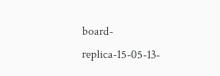board-replica-15-05-13-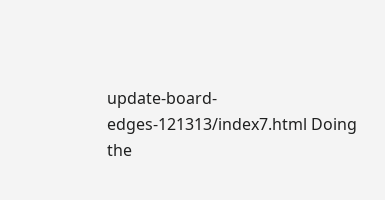update-board-edges-121313/index7.html Doing the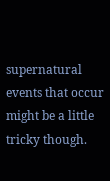supernatural events that occur might be a little tricky though.